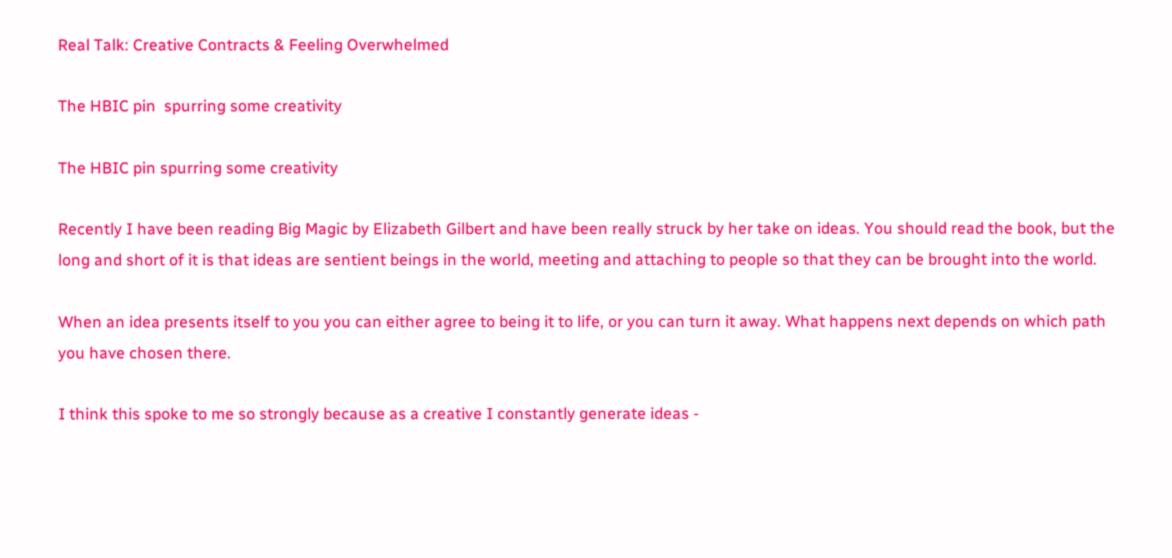Real Talk: Creative Contracts & Feeling Overwhelmed

The HBIC pin  spurring some creativity

The HBIC pin spurring some creativity

Recently I have been reading Big Magic by Elizabeth Gilbert and have been really struck by her take on ideas. You should read the book, but the long and short of it is that ideas are sentient beings in the world, meeting and attaching to people so that they can be brought into the world.

When an idea presents itself to you you can either agree to being it to life, or you can turn it away. What happens next depends on which path you have chosen there.

I think this spoke to me so strongly because as a creative I constantly generate ideas -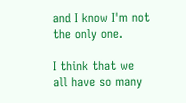and I know I'm not the only one.

I think that we all have so many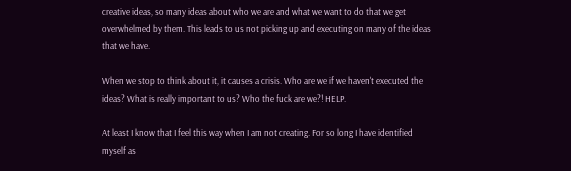creative ideas, so many ideas about who we are and what we want to do that we get overwhelmed by them. This leads to us not picking up and executing on many of the ideas that we have.

When we stop to think about it, it causes a crisis. Who are we if we haven't executed the ideas? What is really important to us? Who the fuck are we?! HELP.

At least I know that I feel this way when I am not creating. For so long I have identified myself as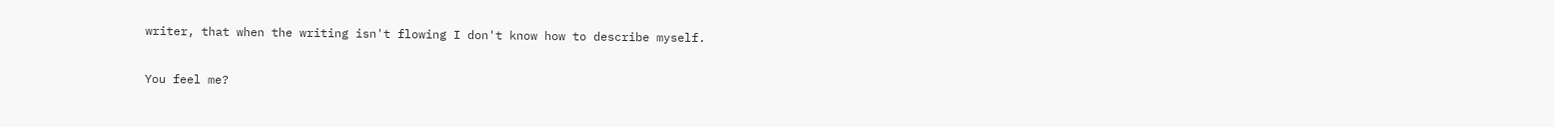writer, that when the writing isn't flowing I don't know how to describe myself.

You feel me?